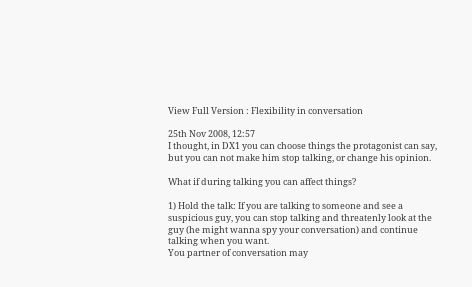View Full Version : Flexibility in conversation

25th Nov 2008, 12:57
I thought, in DX1 you can choose things the protagonist can say, but you can not make him stop talking, or change his opinion.

What if during talking you can affect things?

1) Hold the talk: If you are talking to someone and see a suspicious guy, you can stop talking and threatenly look at the guy (he might wanna spy your conversation) and continue talking when you want.
You partner of conversation may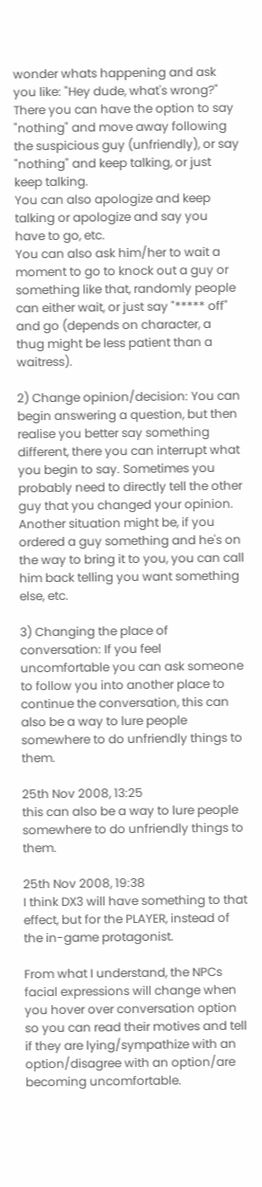wonder whats happening and ask you like: "Hey dude, what's wrong?" There you can have the option to say "nothing" and move away following the suspicious guy (unfriendly), or say "nothing" and keep talking, or just keep talking.
You can also apologize and keep talking or apologize and say you have to go, etc.
You can also ask him/her to wait a moment to go to knock out a guy or something like that, randomly people can either wait, or just say "***** off" and go (depends on character, a thug might be less patient than a waitress).

2) Change opinion/decision: You can begin answering a question, but then realise you better say something different, there you can interrupt what you begin to say. Sometimes you probably need to directly tell the other guy that you changed your opinion.
Another situation might be, if you ordered a guy something and he's on the way to bring it to you, you can call him back telling you want something else, etc.

3) Changing the place of conversation: If you feel uncomfortable you can ask someone to follow you into another place to continue the conversation, this can also be a way to lure people somewhere to do unfriendly things to them.

25th Nov 2008, 13:25
this can also be a way to lure people somewhere to do unfriendly things to them.

25th Nov 2008, 19:38
I think DX3 will have something to that effect, but for the PLAYER, instead of the in-game protagonist.

From what I understand, the NPCs facial expressions will change when you hover over conversation option so you can read their motives and tell if they are lying/sympathize with an option/disagree with an option/are becoming uncomfortable.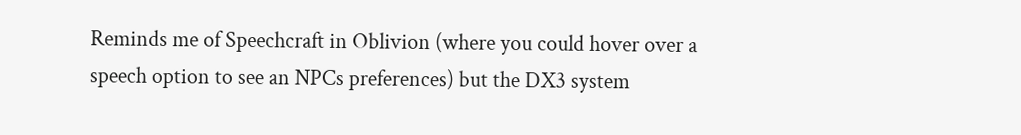Reminds me of Speechcraft in Oblivion (where you could hover over a speech option to see an NPCs preferences) but the DX3 system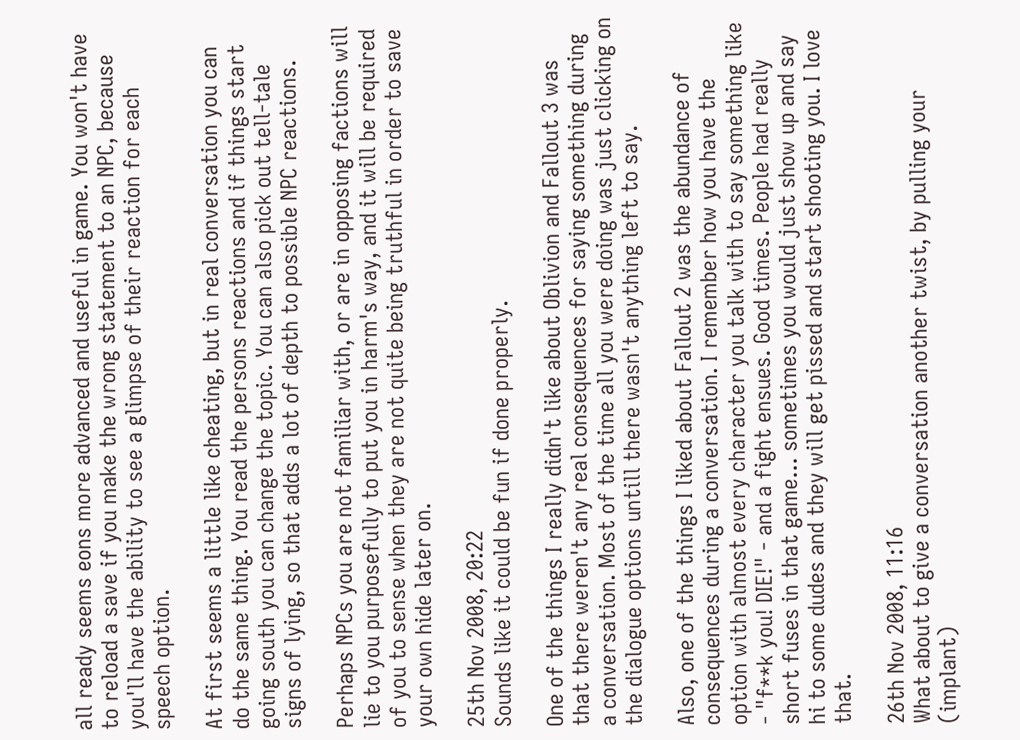all ready seems eons more advanced and useful in game. You won't have to reload a save if you make the wrong statement to an NPC, because you'll have the ability to see a glimpse of their reaction for each speech option.

At first seems a little like cheating, but in real conversation you can do the same thing. You read the persons reactions and if things start going south you can change the topic. You can also pick out tell-tale signs of lying, so that adds a lot of depth to possible NPC reactions.

Perhaps NPCs you are not familiar with, or are in opposing factions will lie to you purposefully to put you in harm's way, and it will be required of you to sense when they are not quite being truthful in order to save your own hide later on.

25th Nov 2008, 20:22
Sounds like it could be fun if done properly.

One of the things I really didn't like about Oblivion and Fallout 3 was that there weren't any real consequences for saying something during a conversation. Most of the time all you were doing was just clicking on the dialogue options untill there wasn't anything left to say.

Also, one of the things I liked about Fallout 2 was the abundance of consequences during a conversation. I remember how you have the option with almost every character you talk with to say something like - "f**k you! DIE!" - and a fight ensues. Good times. People had really short fuses in that game... sometimes you would just show up and say hi to some dudes and they will get pissed and start shooting you. I love that.

26th Nov 2008, 11:16
What about to give a conversation another twist, by pulling your (implant)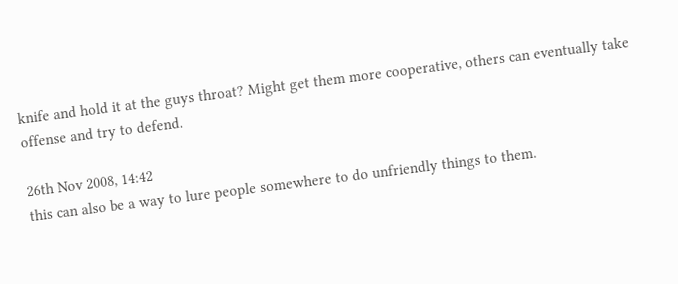knife and hold it at the guys throat? Might get them more cooperative, others can eventually take offense and try to defend.

26th Nov 2008, 14:42
this can also be a way to lure people somewhere to do unfriendly things to them.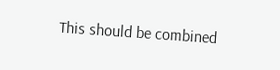This should be combined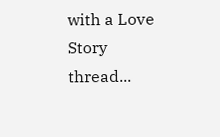with a Love Story thread...